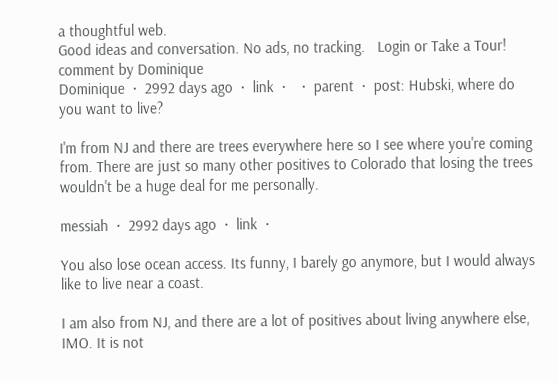a thoughtful web.
Good ideas and conversation. No ads, no tracking.   Login or Take a Tour!
comment by Dominique
Dominique  ·  2992 days ago  ·  link  ·    ·  parent  ·  post: Hubski, where do you want to live?

I'm from NJ and there are trees everywhere here so I see where you're coming from. There are just so many other positives to Colorado that losing the trees wouldn't be a huge deal for me personally.

messiah  ·  2992 days ago  ·  link  ·

You also lose ocean access. Its funny, I barely go anymore, but I would always like to live near a coast.

I am also from NJ, and there are a lot of positives about living anywhere else, IMO. It is not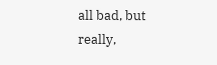all bad, but really,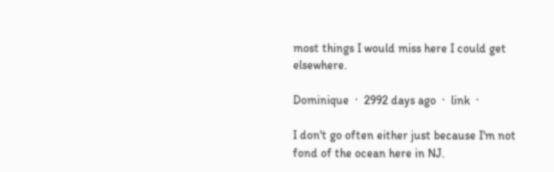most things I would miss here I could get elsewhere.

Dominique  ·  2992 days ago  ·  link  ·

I don't go often either just because I'm not fond of the ocean here in NJ.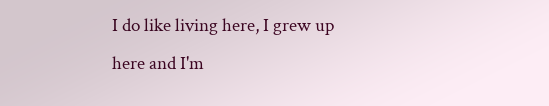I do like living here, I grew up here and I'm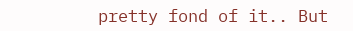pretty fond of it.. But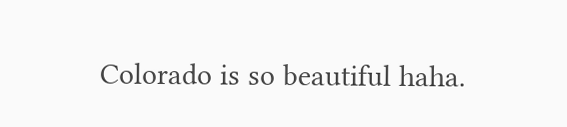Colorado is so beautiful haha.